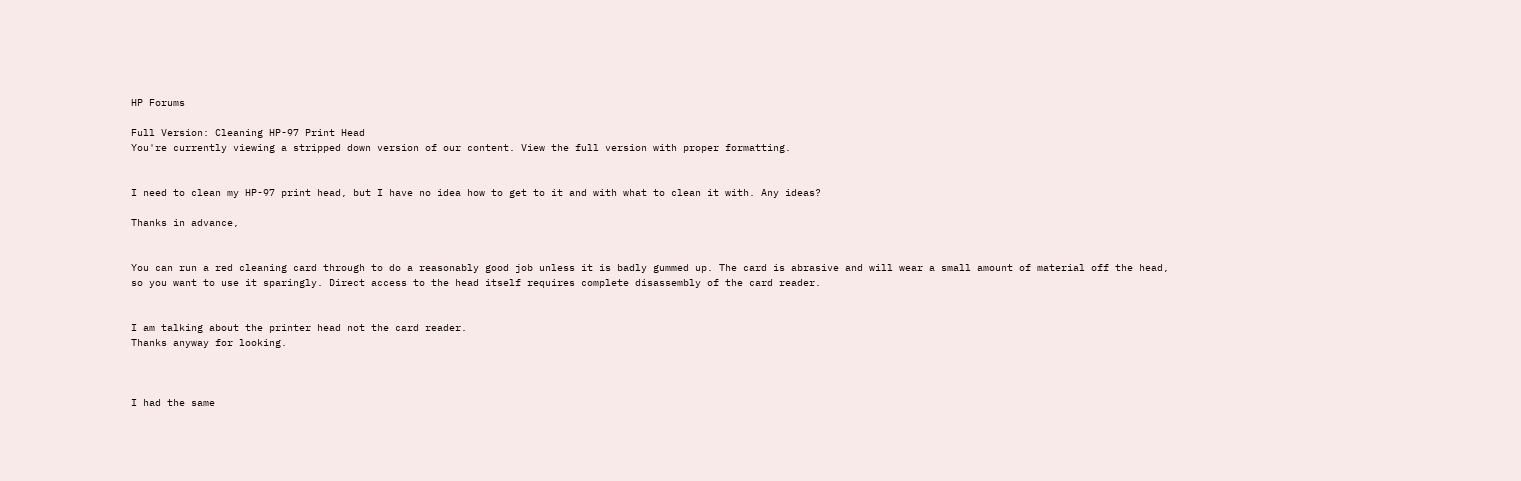HP Forums

Full Version: Cleaning HP-97 Print Head
You're currently viewing a stripped down version of our content. View the full version with proper formatting.


I need to clean my HP-97 print head, but I have no idea how to get to it and with what to clean it with. Any ideas?

Thanks in advance,


You can run a red cleaning card through to do a reasonably good job unless it is badly gummed up. The card is abrasive and will wear a small amount of material off the head, so you want to use it sparingly. Direct access to the head itself requires complete disassembly of the card reader.


I am talking about the printer head not the card reader.
Thanks anyway for looking.



I had the same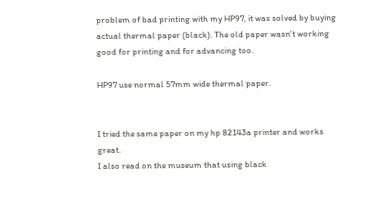problem of bad printing with my HP97, it was solved by buying actual thermal paper (black). The old paper wasn't working good for printing and for advancing too.

HP97 use normal 57mm wide thermal paper.


I tried the same paper on my hp 82143a printer and works great.
I also read on the museum that using black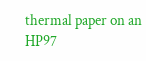thermal paper on an HP97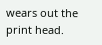wears out the print head.